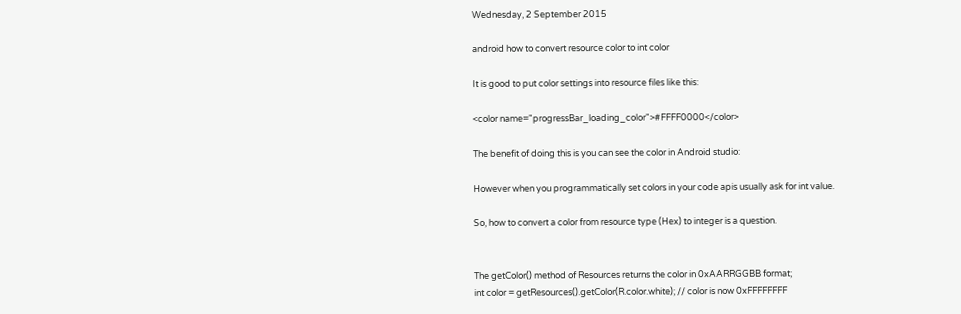Wednesday, 2 September 2015

android how to convert resource color to int color

It is good to put color settings into resource files like this:

<color name="progressBar_loading_color">#FFFF0000</color>

The benefit of doing this is you can see the color in Android studio:

However when you programmatically set colors in your code apis usually ask for int value.

So, how to convert a color from resource type (Hex) to integer is a question.


The getColor() method of Resources returns the color in 0xAARRGGBB format;
int color = getResources().getColor(R.color.white); // color is now 0xFFFFFFFF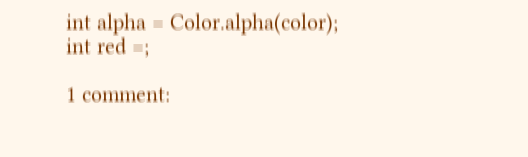int alpha = Color.alpha(color);
int red =;

1 comment: